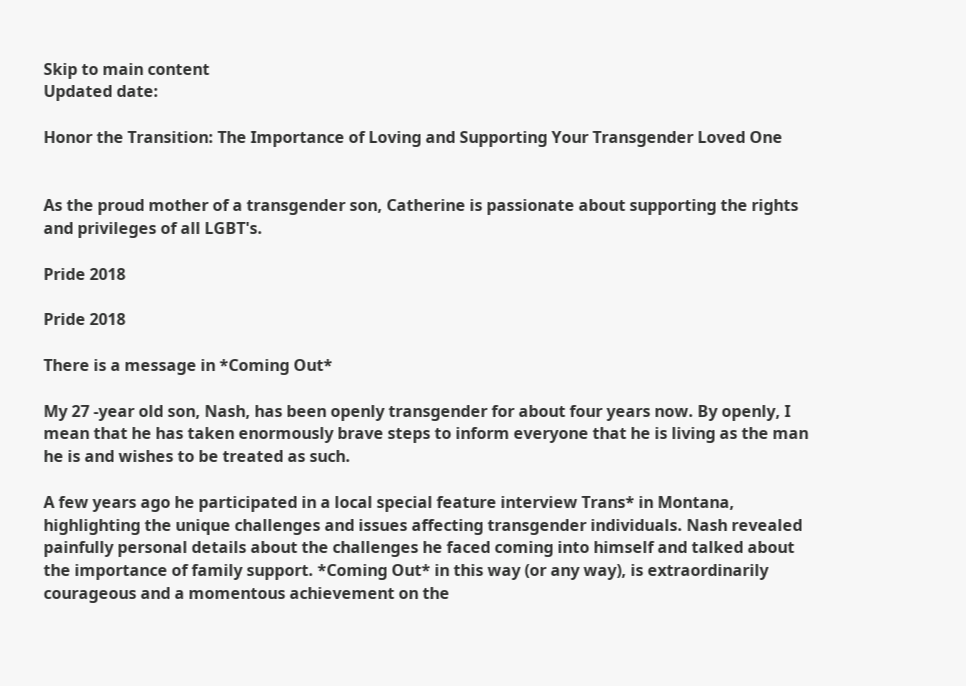Skip to main content
Updated date:

Honor the Transition: The Importance of Loving and Supporting Your Transgender Loved One


As the proud mother of a transgender son, Catherine is passionate about supporting the rights and privileges of all LGBT's.

Pride 2018

Pride 2018

There is a message in *Coming Out*

My 27 -year old son, Nash, has been openly transgender for about four years now. By openly, I mean that he has taken enormously brave steps to inform everyone that he is living as the man he is and wishes to be treated as such.

A few years ago he participated in a local special feature interview Trans* in Montana, highlighting the unique challenges and issues affecting transgender individuals. Nash revealed painfully personal details about the challenges he faced coming into himself and talked about the importance of family support. *Coming Out* in this way (or any way), is extraordinarily courageous and a momentous achievement on the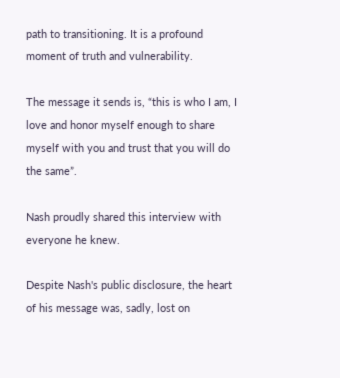path to transitioning. It is a profound moment of truth and vulnerability.

The message it sends is, “this is who I am, I love and honor myself enough to share myself with you and trust that you will do the same”.

Nash proudly shared this interview with everyone he knew.

Despite Nash's public disclosure, the heart of his message was, sadly, lost on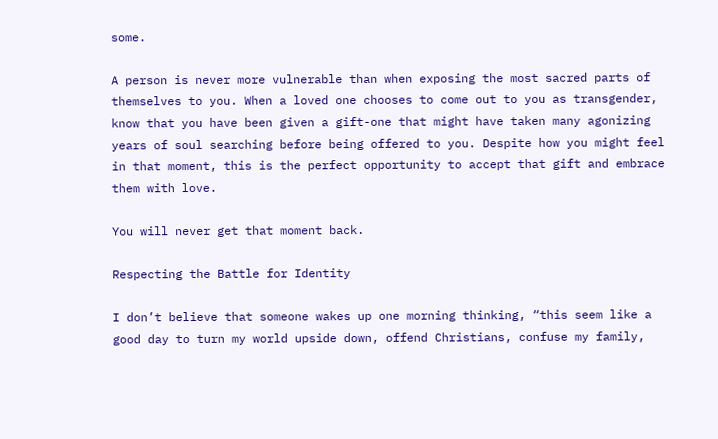some.

A person is never more vulnerable than when exposing the most sacred parts of themselves to you. When a loved one chooses to come out to you as transgender, know that you have been given a gift-one that might have taken many agonizing years of soul searching before being offered to you. Despite how you might feel in that moment, this is the perfect opportunity to accept that gift and embrace them with love.

You will never get that moment back.

Respecting the Battle for Identity

I don’t believe that someone wakes up one morning thinking, “this seem like a good day to turn my world upside down, offend Christians, confuse my family,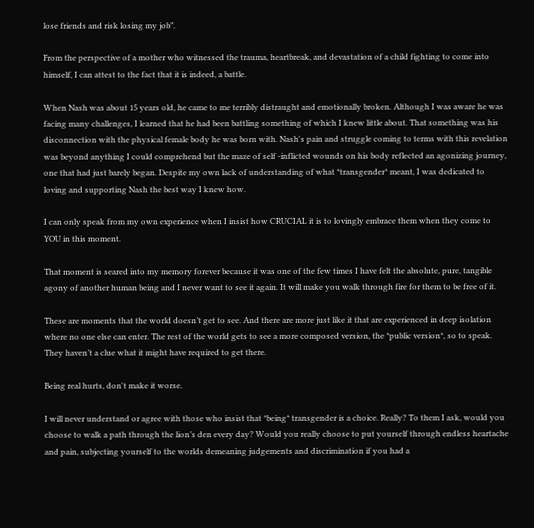lose friends and risk losing my job”.

From the perspective of a mother who witnessed the trauma, heartbreak, and devastation of a child fighting to come into himself, I can attest to the fact that it is indeed, a battle.

When Nash was about 15 years old, he came to me terribly distraught and emotionally broken. Although I was aware he was facing many challenges, I learned that he had been battling something of which I knew little about. That something was his disconnection with the physical female body he was born with. Nash's pain and struggle coming to terms with this revelation was beyond anything I could comprehend but the maze of self -inflicted wounds on his body reflected an agonizing journey, one that had just barely began. Despite my own lack of understanding of what *transgender* meant, I was dedicated to loving and supporting Nash the best way I knew how.

I can only speak from my own experience when I insist how CRUCIAL it is to lovingly embrace them when they come to YOU in this moment.

That moment is seared into my memory forever because it was one of the few times I have felt the absolute, pure, tangible agony of another human being and I never want to see it again. It will make you walk through fire for them to be free of it.

These are moments that the world doesn’t get to see. And there are more just like it that are experienced in deep isolation where no one else can enter. The rest of the world gets to see a more composed version, the *public version*, so to speak. They haven’t a clue what it might have required to get there.

Being real hurts, don't make it worse.

I will never understand or agree with those who insist that *being* transgender is a choice. Really? To them I ask, would you choose to walk a path through the lion’s den every day? Would you really choose to put yourself through endless heartache and pain, subjecting yourself to the worlds demeaning judgements and discrimination if you had a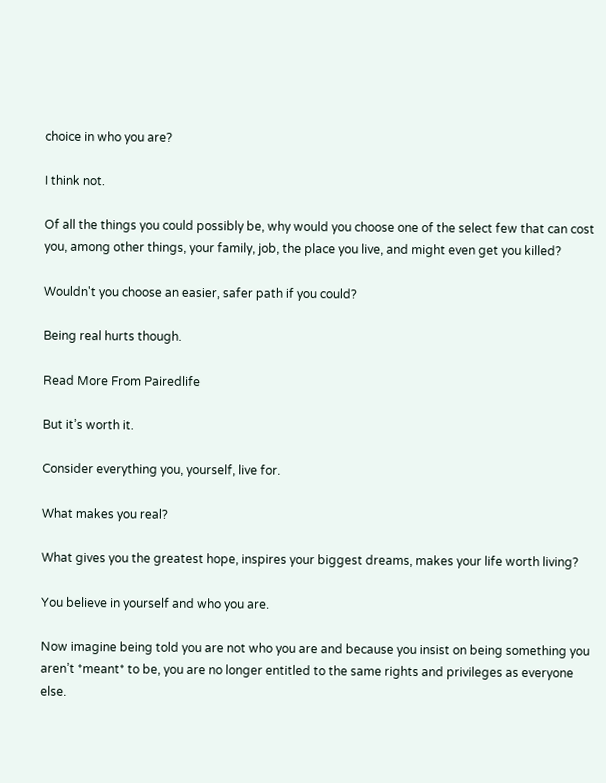choice in who you are?

I think not.

Of all the things you could possibly be, why would you choose one of the select few that can cost you, among other things, your family, job, the place you live, and might even get you killed?

Wouldn't you choose an easier, safer path if you could?

Being real hurts though.

Read More From Pairedlife

But it’s worth it.

Consider everything you, yourself, live for.

What makes you real?

What gives you the greatest hope, inspires your biggest dreams, makes your life worth living?

You believe in yourself and who you are.

Now imagine being told you are not who you are and because you insist on being something you aren’t *meant* to be, you are no longer entitled to the same rights and privileges as everyone else.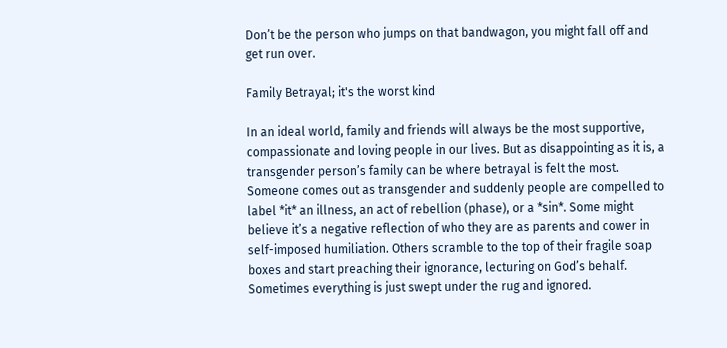Don’t be the person who jumps on that bandwagon, you might fall off and get run over.

Family Betrayal; it's the worst kind

In an ideal world, family and friends will always be the most supportive, compassionate and loving people in our lives. But as disappointing as it is, a transgender person’s family can be where betrayal is felt the most. Someone comes out as transgender and suddenly people are compelled to label *it* an illness, an act of rebellion (phase), or a *sin*. Some might believe it’s a negative reflection of who they are as parents and cower in self-imposed humiliation. Others scramble to the top of their fragile soap boxes and start preaching their ignorance, lecturing on God’s behalf. Sometimes everything is just swept under the rug and ignored.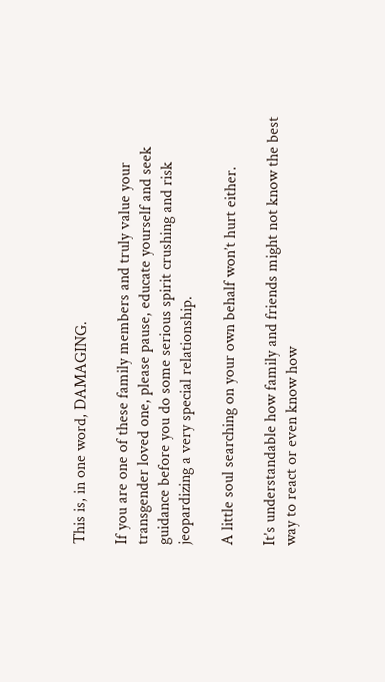This is, in one word, DAMAGING.

If you are one of these family members and truly value your transgender loved one, please pause, educate yourself and seek guidance before you do some serious spirit crushing and risk jeopardizing a very special relationship.

A little soul searching on your own behalf won’t hurt either.

It’s understandable how family and friends might not know the best way to react or even know how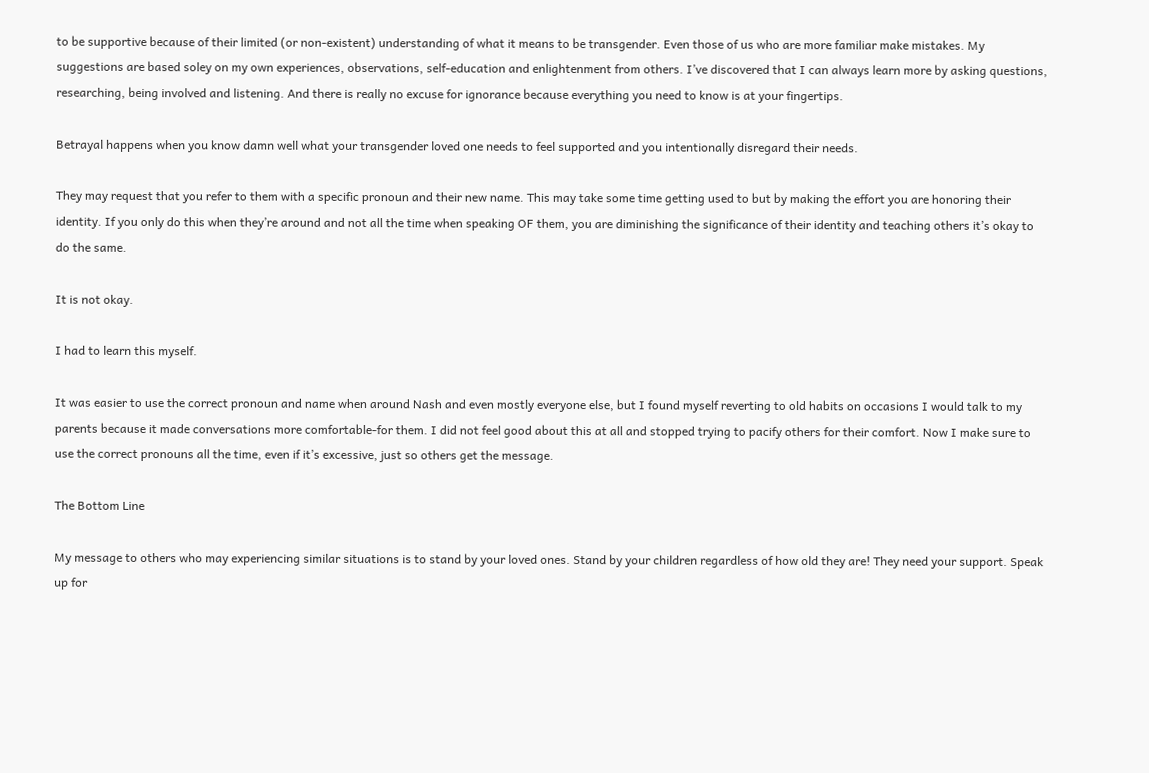to be supportive because of their limited (or non-existent) understanding of what it means to be transgender. Even those of us who are more familiar make mistakes. My suggestions are based soley on my own experiences, observations, self-education and enlightenment from others. I’ve discovered that I can always learn more by asking questions, researching, being involved and listening. And there is really no excuse for ignorance because everything you need to know is at your fingertips.

Betrayal happens when you know damn well what your transgender loved one needs to feel supported and you intentionally disregard their needs.

They may request that you refer to them with a specific pronoun and their new name. This may take some time getting used to but by making the effort you are honoring their identity. If you only do this when they’re around and not all the time when speaking OF them, you are diminishing the significance of their identity and teaching others it’s okay to do the same.

It is not okay.

I had to learn this myself.

It was easier to use the correct pronoun and name when around Nash and even mostly everyone else, but I found myself reverting to old habits on occasions I would talk to my parents because it made conversations more comfortable-for them. I did not feel good about this at all and stopped trying to pacify others for their comfort. Now I make sure to use the correct pronouns all the time, even if it’s excessive, just so others get the message.

The Bottom Line

My message to others who may experiencing similar situations is to stand by your loved ones. Stand by your children regardless of how old they are! They need your support. Speak up for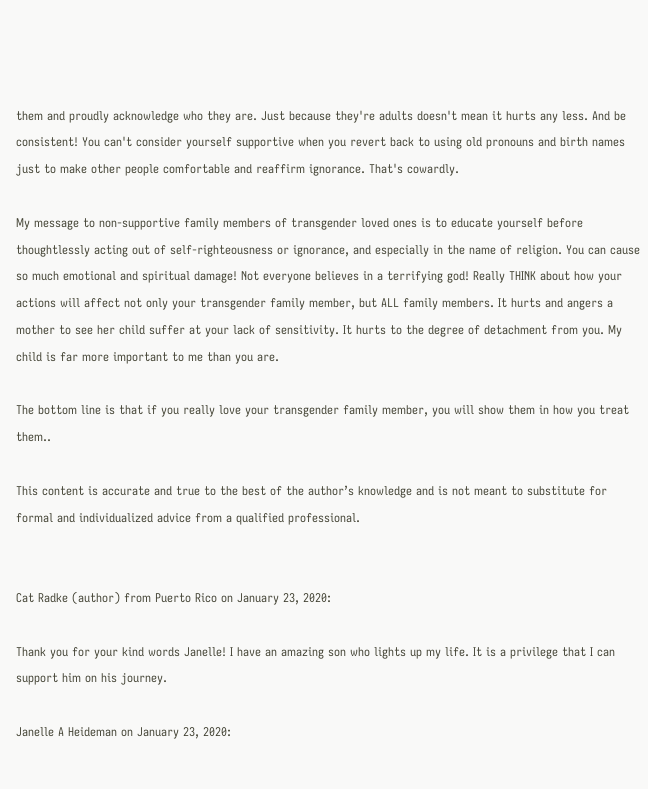them and proudly acknowledge who they are. Just because they're adults doesn't mean it hurts any less. And be consistent! You can't consider yourself supportive when you revert back to using old pronouns and birth names just to make other people comfortable and reaffirm ignorance. That's cowardly.

My message to non-supportive family members of transgender loved ones is to educate yourself before thoughtlessly acting out of self-righteousness or ignorance, and especially in the name of religion. You can cause so much emotional and spiritual damage! Not everyone believes in a terrifying god! Really THINK about how your actions will affect not only your transgender family member, but ALL family members. It hurts and angers a mother to see her child suffer at your lack of sensitivity. It hurts to the degree of detachment from you. My child is far more important to me than you are.

The bottom line is that if you really love your transgender family member, you will show them in how you treat them..

This content is accurate and true to the best of the author’s knowledge and is not meant to substitute for formal and individualized advice from a qualified professional.


Cat Radke (author) from Puerto Rico on January 23, 2020:

Thank you for your kind words Janelle! I have an amazing son who lights up my life. It is a privilege that I can support him on his journey.

Janelle A Heideman on January 23, 2020: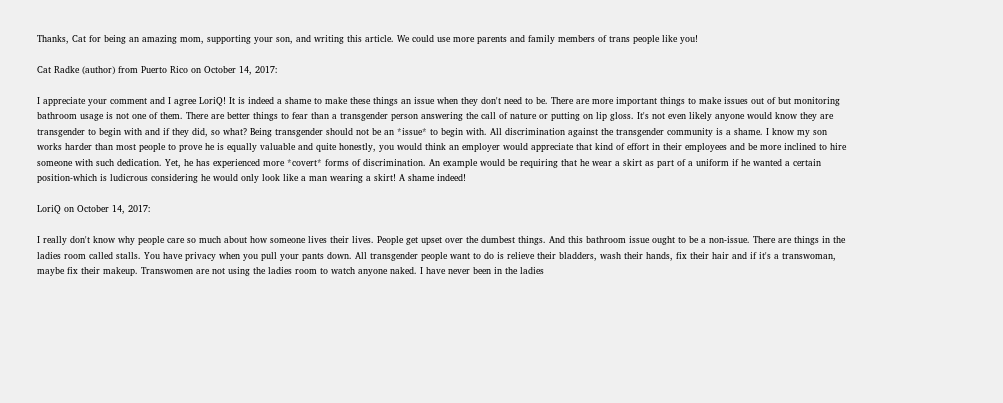Thanks, Cat for being an amazing mom, supporting your son, and writing this article. We could use more parents and family members of trans people like you!

Cat Radke (author) from Puerto Rico on October 14, 2017:

I appreciate your comment and I agree LoriQ! It is indeed a shame to make these things an issue when they don't need to be. There are more important things to make issues out of but monitoring bathroom usage is not one of them. There are better things to fear than a transgender person answering the call of nature or putting on lip gloss. It's not even likely anyone would know they are transgender to begin with and if they did, so what? Being transgender should not be an *issue* to begin with. All discrimination against the transgender community is a shame. I know my son works harder than most people to prove he is equally valuable and quite honestly, you would think an employer would appreciate that kind of effort in their employees and be more inclined to hire someone with such dedication. Yet, he has experienced more *covert* forms of discrimination. An example would be requiring that he wear a skirt as part of a uniform if he wanted a certain position-which is ludicrous considering he would only look like a man wearing a skirt! A shame indeed!

LoriQ on October 14, 2017:

I really don't know why people care so much about how someone lives their lives. People get upset over the dumbest things. And this bathroom issue ought to be a non-issue. There are things in the ladies room called stalls. You have privacy when you pull your pants down. All transgender people want to do is relieve their bladders, wash their hands, fix their hair and if it's a transwoman, maybe fix their makeup. Transwomen are not using the ladies room to watch anyone naked. I have never been in the ladies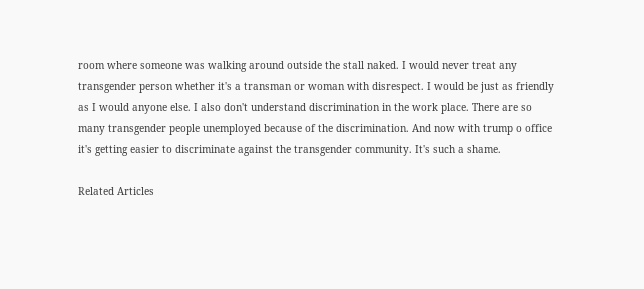room where someone was walking around outside the stall naked. I would never treat any transgender person whether it's a transman or woman with disrespect. I would be just as friendly as I would anyone else. I also don't understand discrimination in the work place. There are so many transgender people unemployed because of the discrimination. And now with trump o office it's getting easier to discriminate against the transgender community. It's such a shame.

Related Articles